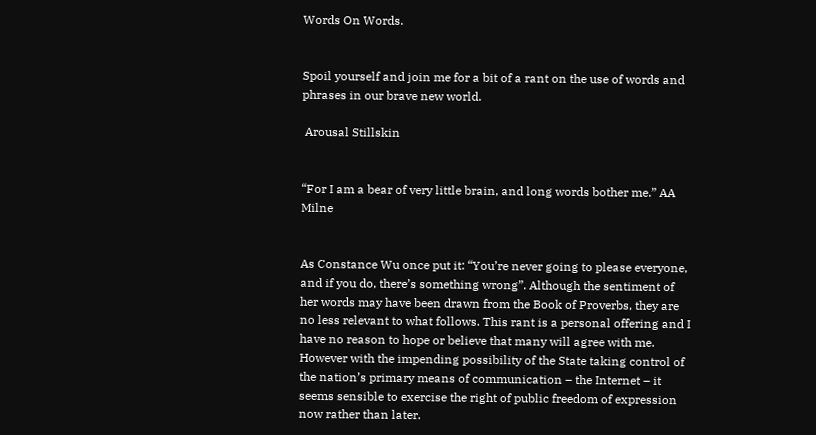Words On Words.


Spoil yourself and join me for a bit of a rant on the use of words and phrases in our brave new world.

 Arousal Stillskin


“For I am a bear of very little brain, and long words bother me.” AA Milne


As Constance Wu once put it: “You’re never going to please everyone, and if you do, there’s something wrong”. Although the sentiment of her words may have been drawn from the Book of Proverbs, they are no less relevant to what follows. This rant is a personal offering and I have no reason to hope or believe that many will agree with me. However with the impending possibility of the State taking control of the nation’s primary means of communication – the Internet – it seems sensible to exercise the right of public freedom of expression now rather than later.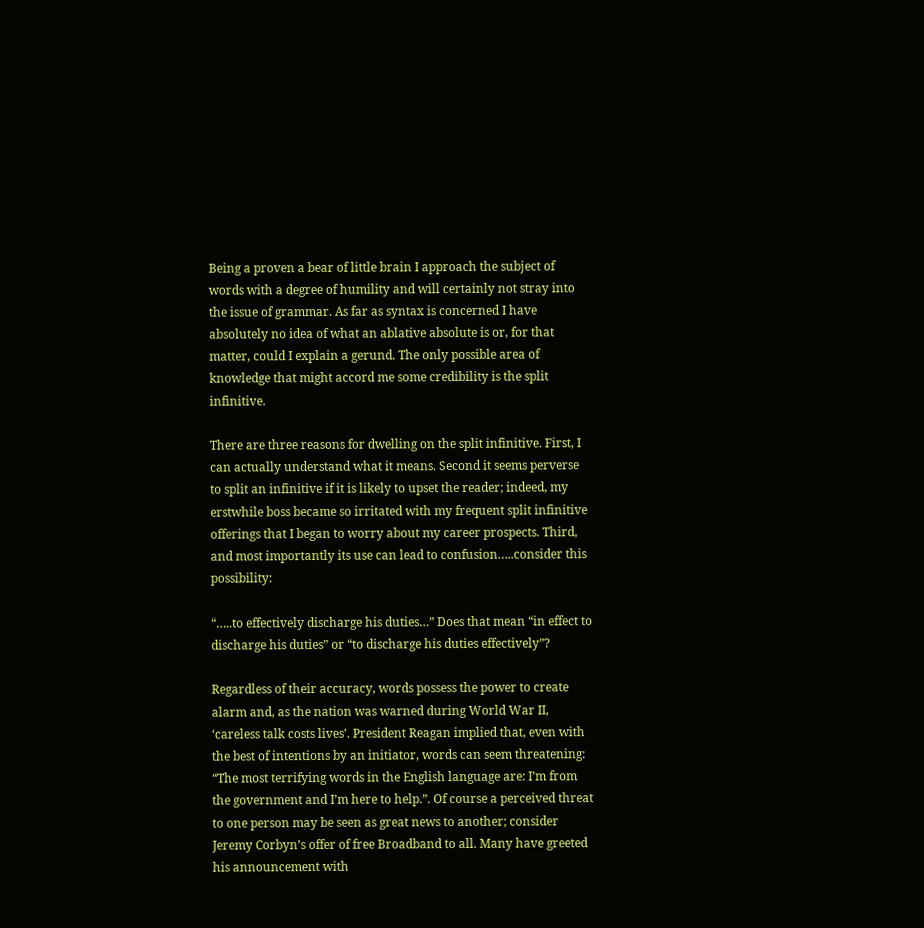Being a proven a bear of little brain I approach the subject of words with a degree of humility and will certainly not stray into the issue of grammar. As far as syntax is concerned I have absolutely no idea of what an ablative absolute is or, for that matter, could I explain a gerund. The only possible area of knowledge that might accord me some credibility is the split infinitive.

There are three reasons for dwelling on the split infinitive. First, I can actually understand what it means. Second it seems perverse to split an infinitive if it is likely to upset the reader; indeed, my erstwhile boss became so irritated with my frequent split infinitive offerings that I began to worry about my career prospects. Third, and most importantly its use can lead to confusion…..consider this possibility:

“…..to effectively discharge his duties…” Does that mean “in effect to discharge his duties” or “to discharge his duties effectively”?

Regardless of their accuracy, words possess the power to create alarm and, as the nation was warned during World War II, ‘careless talk costs lives’. President Reagan implied that, even with the best of intentions by an initiator, words can seem threatening: “The most terrifying words in the English language are: I’m from the government and I’m here to help.”. Of course a perceived threat to one person may be seen as great news to another; consider Jeremy Corbyn’s offer of free Broadband to all. Many have greeted his announcement with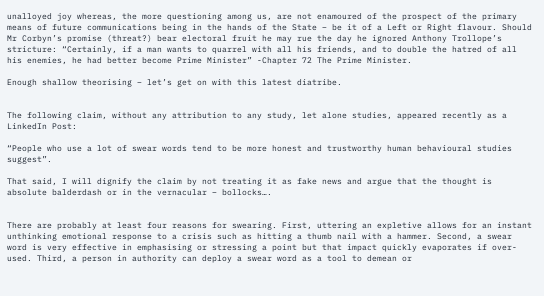unalloyed joy whereas, the more questioning among us, are not enamoured of the prospect of the primary means of future communications being in the hands of the State – be it of a Left or Right flavour. Should Mr Corbyn’s promise (threat?) bear electoral fruit he may rue the day he ignored Anthony Trollope’s stricture: “Certainly, if a man wants to quarrel with all his friends, and to double the hatred of all his enemies, he had better become Prime Minister” -Chapter 72 The Prime Minister.

Enough shallow theorising – let’s get on with this latest diatribe.


The following claim, without any attribution to any study, let alone studies, appeared recently as a LinkedIn Post:

“People who use a lot of swear words tend to be more honest and trustworthy human behavioural studies suggest”.

That said, I will dignify the claim by not treating it as fake news and argue that the thought is absolute balderdash or in the vernacular – bollocks….


There are probably at least four reasons for swearing. First, uttering an expletive allows for an instant unthinking emotional response to a crisis such as hitting a thumb nail with a hammer. Second, a swear word is very effective in emphasising or stressing a point but that impact quickly evaporates if over-used. Third, a person in authority can deploy a swear word as a tool to demean or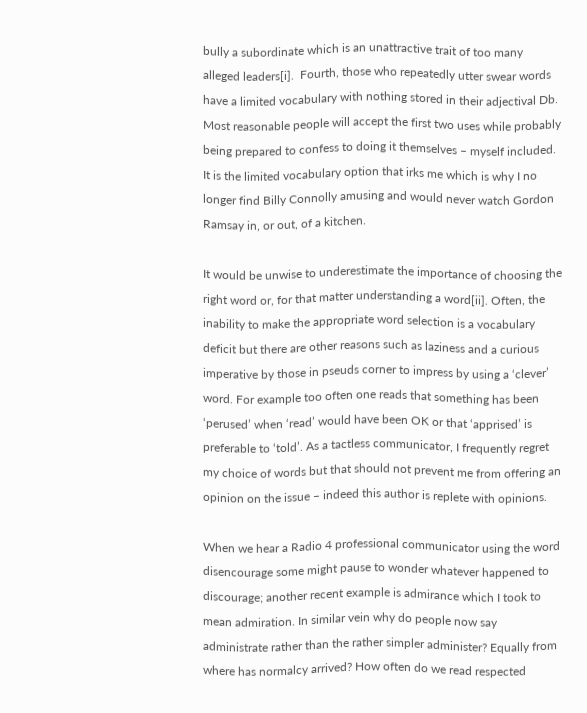bully a subordinate which is an unattractive trait of too many alleged leaders[i].  Fourth, those who repeatedly utter swear words have a limited vocabulary with nothing stored in their adjectival Db. Most reasonable people will accept the first two uses while probably being prepared to confess to doing it themselves – myself included. It is the limited vocabulary option that irks me which is why I no longer find Billy Connolly amusing and would never watch Gordon Ramsay in, or out, of a kitchen.

It would be unwise to underestimate the importance of choosing the right word or, for that matter understanding a word[ii]. Often, the inability to make the appropriate word selection is a vocabulary deficit but there are other reasons such as laziness and a curious imperative by those in pseuds corner to impress by using a ‘clever’ word. For example too often one reads that something has been ‘perused’ when ‘read’ would have been OK or that ‘apprised’ is preferable to ‘told’. As a tactless communicator, I frequently regret my choice of words but that should not prevent me from offering an opinion on the issue – indeed this author is replete with opinions.

When we hear a Radio 4 professional communicator using the word disencourage some might pause to wonder whatever happened to discourage; another recent example is admirance which I took to mean admiration. In similar vein why do people now say administrate rather than the rather simpler administer? Equally from where has normalcy arrived? How often do we read respected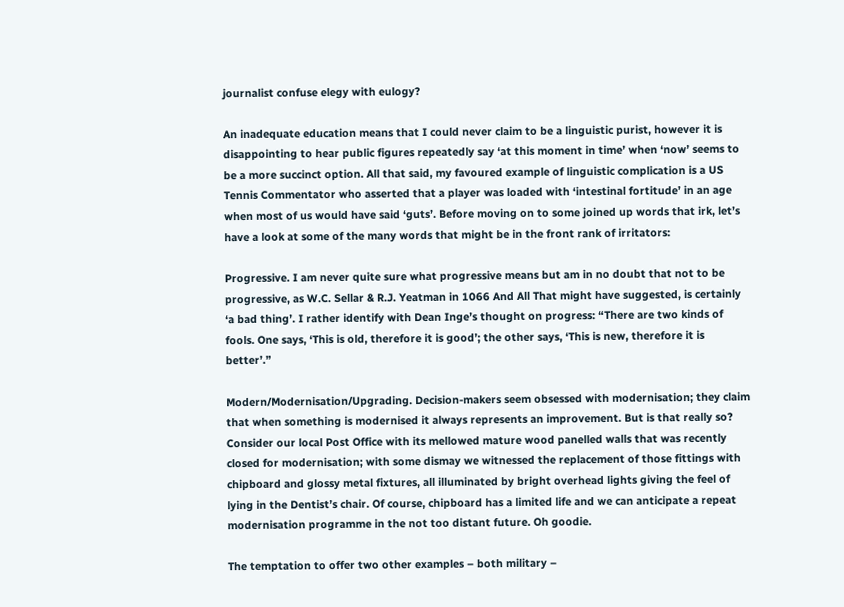journalist confuse elegy with eulogy?

An inadequate education means that I could never claim to be a linguistic purist, however it is disappointing to hear public figures repeatedly say ‘at this moment in time’ when ‘now’ seems to be a more succinct option. All that said, my favoured example of linguistic complication is a US Tennis Commentator who asserted that a player was loaded with ‘intestinal fortitude’ in an age when most of us would have said ‘guts’. Before moving on to some joined up words that irk, let’s have a look at some of the many words that might be in the front rank of irritators:

Progressive. I am never quite sure what progressive means but am in no doubt that not to be progressive, as W.C. Sellar & R.J. Yeatman in 1066 And All That might have suggested, is certainly ‘a bad thing’. I rather identify with Dean Inge’s thought on progress: “There are two kinds of fools. One says, ‘This is old, therefore it is good’; the other says, ‘This is new, therefore it is better’.”

Modern/Modernisation/Upgrading. Decision-makers seem obsessed with modernisation; they claim that when something is modernised it always represents an improvement. But is that really so? Consider our local Post Office with its mellowed mature wood panelled walls that was recently closed for modernisation; with some dismay we witnessed the replacement of those fittings with chipboard and glossy metal fixtures, all illuminated by bright overhead lights giving the feel of lying in the Dentist’s chair. Of course, chipboard has a limited life and we can anticipate a repeat modernisation programme in the not too distant future. Oh goodie.

The temptation to offer two other examples – both military –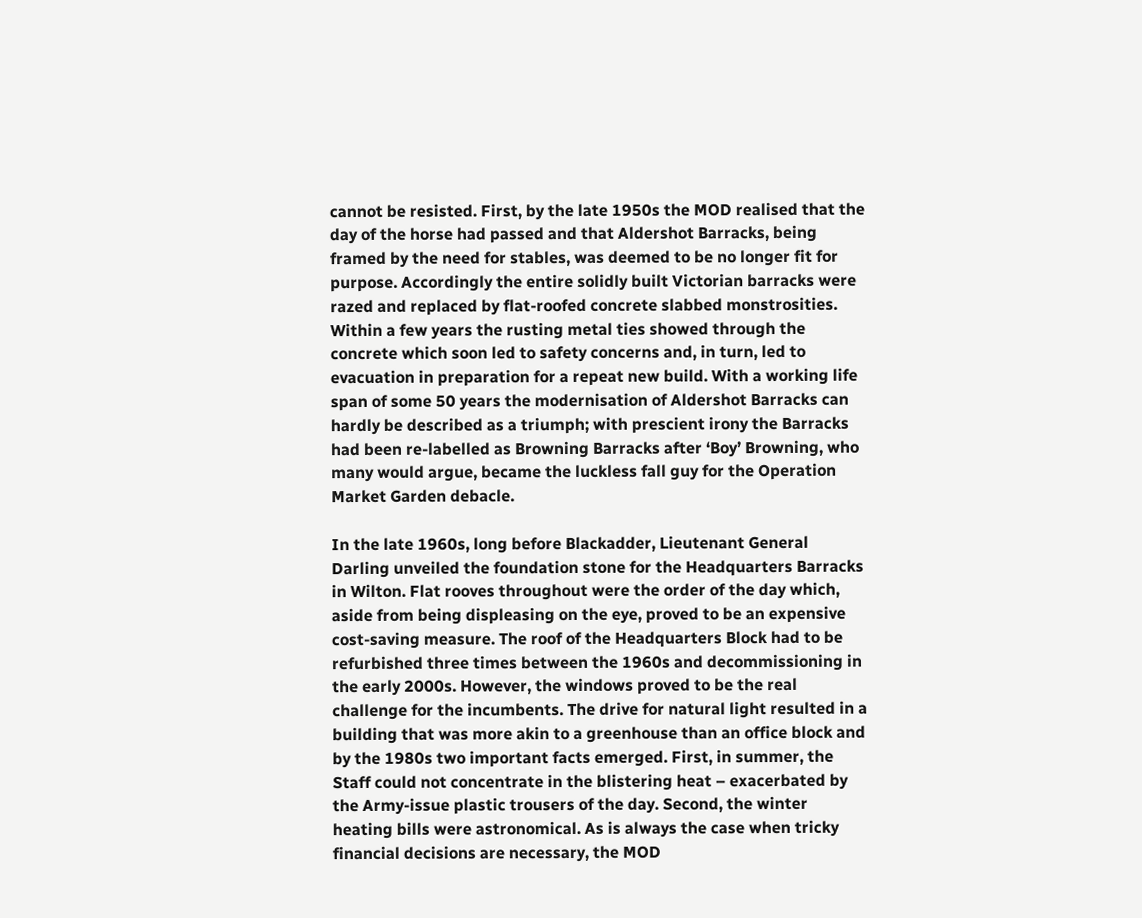cannot be resisted. First, by the late 1950s the MOD realised that the day of the horse had passed and that Aldershot Barracks, being framed by the need for stables, was deemed to be no longer fit for purpose. Accordingly the entire solidly built Victorian barracks were razed and replaced by flat-roofed concrete slabbed monstrosities. Within a few years the rusting metal ties showed through the concrete which soon led to safety concerns and, in turn, led to evacuation in preparation for a repeat new build. With a working life span of some 50 years the modernisation of Aldershot Barracks can hardly be described as a triumph; with prescient irony the Barracks had been re-labelled as Browning Barracks after ‘Boy’ Browning, who many would argue, became the luckless fall guy for the Operation Market Garden debacle.

In the late 1960s, long before Blackadder, Lieutenant General Darling unveiled the foundation stone for the Headquarters Barracks in Wilton. Flat rooves throughout were the order of the day which, aside from being displeasing on the eye, proved to be an expensive cost-saving measure. The roof of the Headquarters Block had to be refurbished three times between the 1960s and decommissioning in the early 2000s. However, the windows proved to be the real challenge for the incumbents. The drive for natural light resulted in a building that was more akin to a greenhouse than an office block and by the 1980s two important facts emerged. First, in summer, the Staff could not concentrate in the blistering heat – exacerbated by the Army-issue plastic trousers of the day. Second, the winter heating bills were astronomical. As is always the case when tricky financial decisions are necessary, the MOD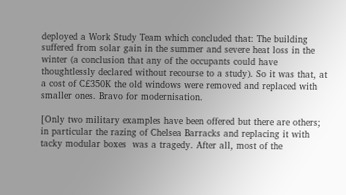deployed a Work Study Team which concluded that: The building suffered from solar gain in the summer and severe heat loss in the winter (a conclusion that any of the occupants could have thoughtlessly declared without recourse to a study). So it was that, at a cost of C£350K the old windows were removed and replaced with smaller ones. Bravo for modernisation.

[Only two military examples have been offered but there are others; in particular the razing of Chelsea Barracks and replacing it with tacky modular boxes  was a tragedy. After all, most of the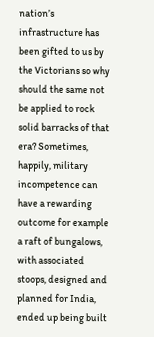nation’s infrastructure has been gifted to us by the Victorians so why should the same not be applied to rock solid barracks of that era? Sometimes, happily, military incompetence can have a rewarding outcome for example a raft of bungalows, with associated stoops, designed and planned for India, ended up being built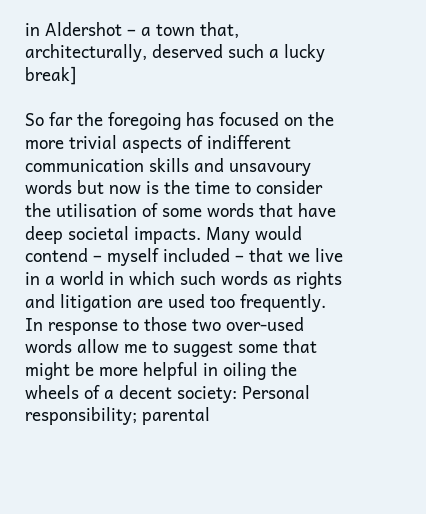in Aldershot – a town that, architecturally, deserved such a lucky break]

So far the foregoing has focused on the more trivial aspects of indifferent communication skills and unsavoury words but now is the time to consider the utilisation of some words that have deep societal impacts. Many would contend – myself included – that we live in a world in which such words as rights and litigation are used too frequently. In response to those two over-used words allow me to suggest some that might be more helpful in oiling the wheels of a decent society: Personal responsibility; parental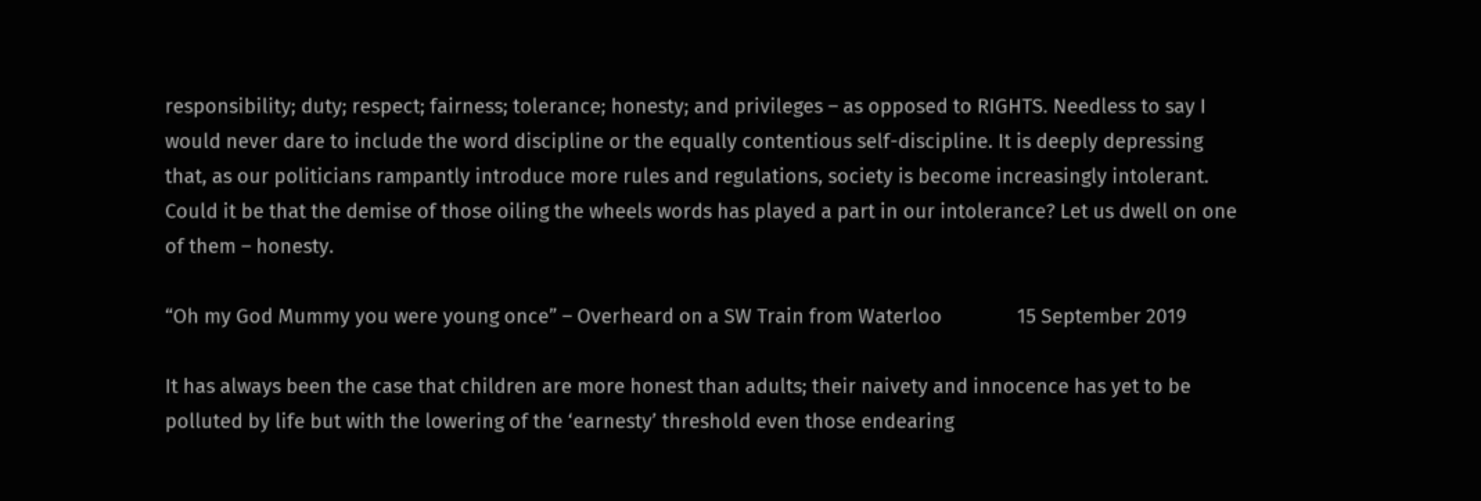responsibility; duty; respect; fairness; tolerance; honesty; and privileges – as opposed to RIGHTS. Needless to say I would never dare to include the word discipline or the equally contentious self-discipline. It is deeply depressing that, as our politicians rampantly introduce more rules and regulations, society is become increasingly intolerant. Could it be that the demise of those oiling the wheels words has played a part in our intolerance? Let us dwell on one of them – honesty.

“Oh my God Mummy you were young once” – Overheard on a SW Train from Waterloo               15 September 2019

It has always been the case that children are more honest than adults; their naivety and innocence has yet to be polluted by life but with the lowering of the ‘earnesty’ threshold even those endearing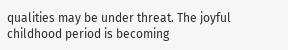qualities may be under threat. The joyful childhood period is becoming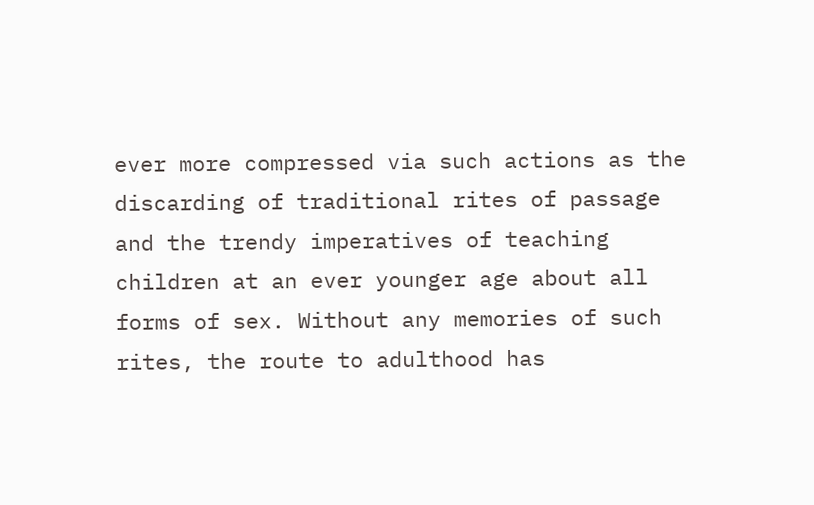ever more compressed via such actions as the discarding of traditional rites of passage and the trendy imperatives of teaching children at an ever younger age about all forms of sex. Without any memories of such rites, the route to adulthood has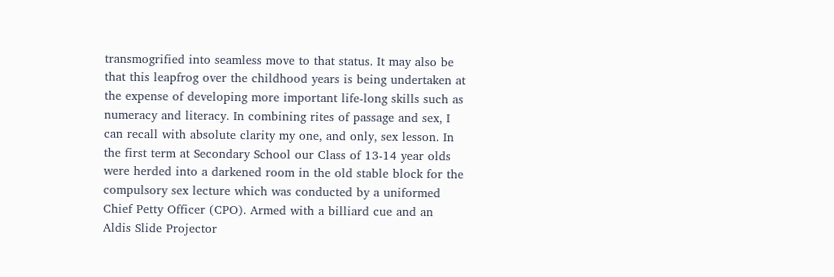transmogrified into seamless move to that status. It may also be that this leapfrog over the childhood years is being undertaken at the expense of developing more important life-long skills such as numeracy and literacy. In combining rites of passage and sex, I can recall with absolute clarity my one, and only, sex lesson. In the first term at Secondary School our Class of 13-14 year olds were herded into a darkened room in the old stable block for the compulsory sex lecture which was conducted by a uniformed Chief Petty Officer (CPO). Armed with a billiard cue and an Aldis Slide Projector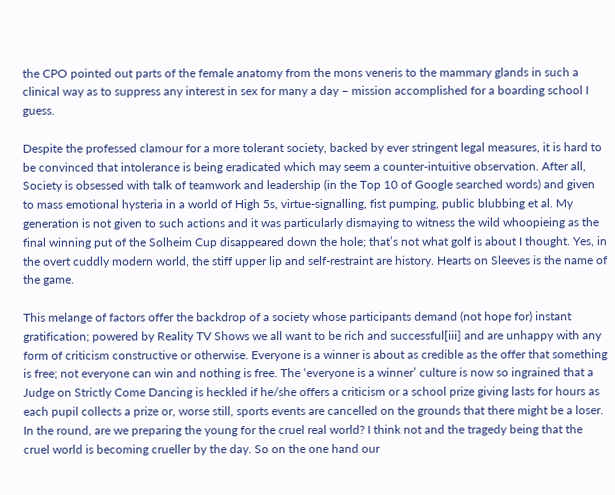the CPO pointed out parts of the female anatomy from the mons veneris to the mammary glands in such a clinical way as to suppress any interest in sex for many a day – mission accomplished for a boarding school I guess.

Despite the professed clamour for a more tolerant society, backed by ever stringent legal measures, it is hard to be convinced that intolerance is being eradicated which may seem a counter-intuitive observation. After all, Society is obsessed with talk of teamwork and leadership (in the Top 10 of Google searched words) and given to mass emotional hysteria in a world of High 5s, virtue-signalling, fist pumping, public blubbing et al. My generation is not given to such actions and it was particularly dismaying to witness the wild whoopieing as the final winning put of the Solheim Cup disappeared down the hole; that’s not what golf is about I thought. Yes, in the overt cuddly modern world, the stiff upper lip and self-restraint are history. Hearts on Sleeves is the name of the game.

This melange of factors offer the backdrop of a society whose participants demand (not hope for) instant gratification; powered by Reality TV Shows we all want to be rich and successful[iii] and are unhappy with any form of criticism constructive or otherwise. Everyone is a winner is about as credible as the offer that something is free; not everyone can win and nothing is free. The ‘everyone is a winner’ culture is now so ingrained that a Judge on Strictly Come Dancing is heckled if he/she offers a criticism or a school prize giving lasts for hours as each pupil collects a prize or, worse still, sports events are cancelled on the grounds that there might be a loser. In the round, are we preparing the young for the cruel real world? I think not and the tragedy being that the cruel world is becoming crueller by the day. So on the one hand our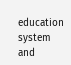education system and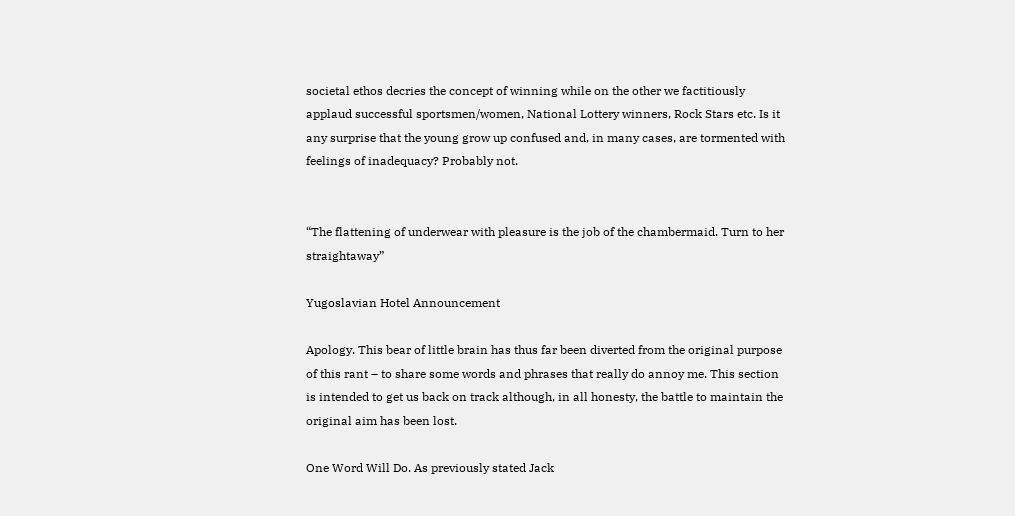societal ethos decries the concept of winning while on the other we factitiously applaud successful sportsmen/women, National Lottery winners, Rock Stars etc. Is it any surprise that the young grow up confused and, in many cases, are tormented with feelings of inadequacy? Probably not.


“The flattening of underwear with pleasure is the job of the chambermaid. Turn to her straightaway”

Yugoslavian Hotel Announcement

Apology. This bear of little brain has thus far been diverted from the original purpose of this rant – to share some words and phrases that really do annoy me. This section is intended to get us back on track although, in all honesty, the battle to maintain the original aim has been lost.

One Word Will Do. As previously stated Jack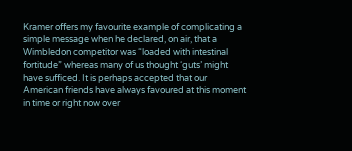Kramer offers my favourite example of complicating a simple message when he declared, on air, that a Wimbledon competitor was “loaded with intestinal fortitude” whereas many of us thought ‘guts’ might have sufficed. It is perhaps accepted that our American friends have always favoured at this moment in time or right now over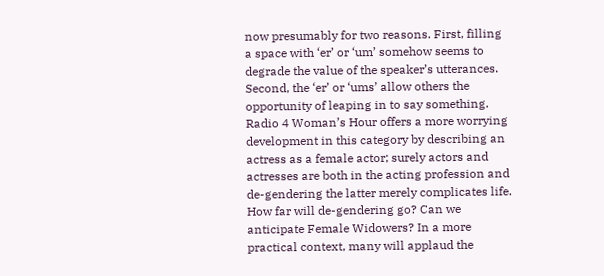now presumably for two reasons. First, filling a space with ‘er’ or ‘um’ somehow seems to degrade the value of the speaker’s utterances. Second, the ‘er’ or ‘ums’ allow others the opportunity of leaping in to say something. Radio 4 Woman’s Hour offers a more worrying development in this category by describing an actress as a female actor; surely actors and actresses are both in the acting profession and de-gendering the latter merely complicates life. How far will de-gendering go? Can we anticipate Female Widowers? In a more practical context, many will applaud the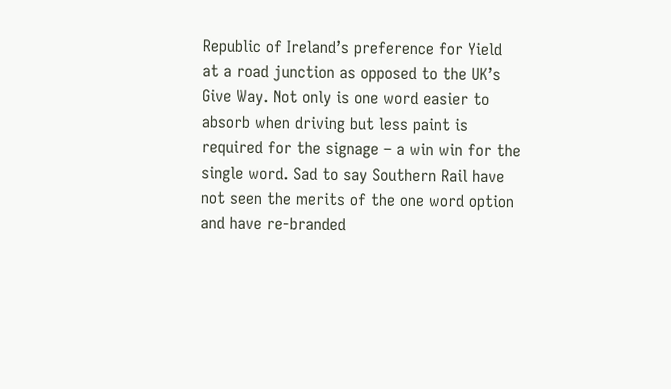Republic of Ireland’s preference for Yield at a road junction as opposed to the UK’s Give Way. Not only is one word easier to absorb when driving but less paint is required for the signage – a win win for the single word. Sad to say Southern Rail have not seen the merits of the one word option and have re-branded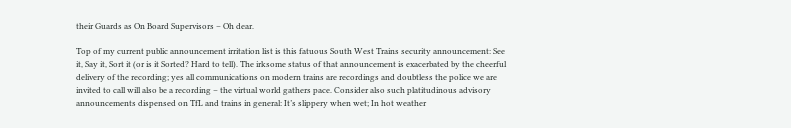their Guards as On Board Supervisors – Oh dear.

Top of my current public announcement irritation list is this fatuous South West Trains security announcement: See it, Say it, Sort it (or is it Sorted? Hard to tell). The irksome status of that announcement is exacerbated by the cheerful delivery of the recording; yes all communications on modern trains are recordings and doubtless the police we are invited to call will also be a recording – the virtual world gathers pace. Consider also such platitudinous advisory announcements dispensed on TfL and trains in general: It’s slippery when wet; In hot weather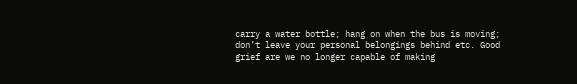carry a water bottle; hang on when the bus is moving; don’t leave your personal belongings behind etc. Good grief are we no longer capable of making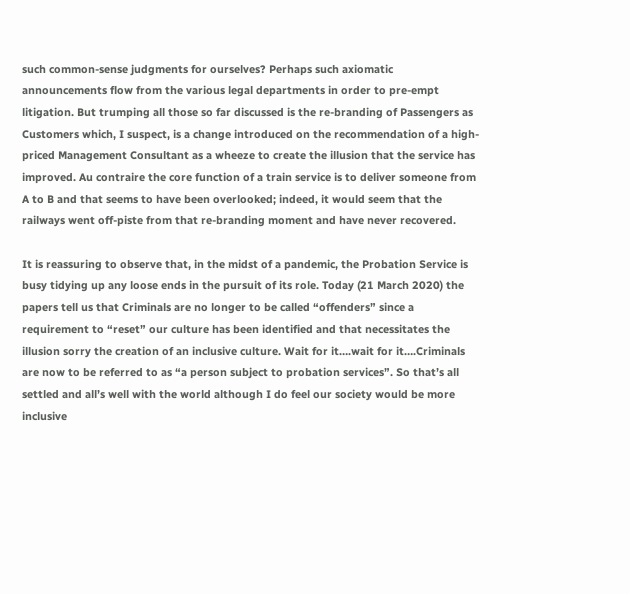such common-sense judgments for ourselves? Perhaps such axiomatic announcements flow from the various legal departments in order to pre-empt litigation. But trumping all those so far discussed is the re-branding of Passengers as Customers which, I suspect, is a change introduced on the recommendation of a high-priced Management Consultant as a wheeze to create the illusion that the service has improved. Au contraire the core function of a train service is to deliver someone from A to B and that seems to have been overlooked; indeed, it would seem that the railways went off-piste from that re-branding moment and have never recovered.

It is reassuring to observe that, in the midst of a pandemic, the Probation Service is busy tidying up any loose ends in the pursuit of its role. Today (21 March 2020) the papers tell us that Criminals are no longer to be called “offenders” since a requirement to “reset” our culture has been identified and that necessitates the illusion sorry the creation of an inclusive culture. Wait for it….wait for it….Criminals are now to be referred to as “a person subject to probation services”. So that’s all settled and all’s well with the world although I do feel our society would be more inclusive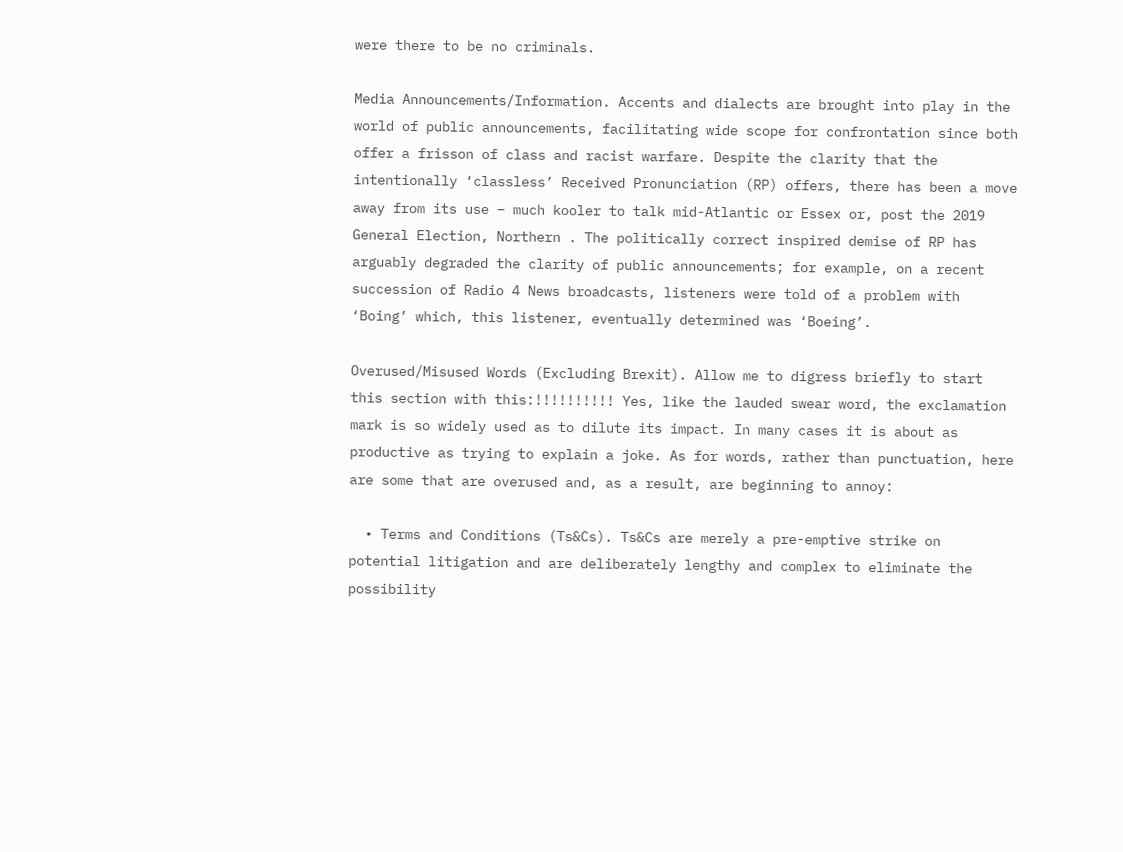were there to be no criminals.

Media Announcements/Information. Accents and dialects are brought into play in the world of public announcements, facilitating wide scope for confrontation since both offer a frisson of class and racist warfare. Despite the clarity that the intentionally ‘classless’ Received Pronunciation (RP) offers, there has been a move away from its use – much kooler to talk mid-Atlantic or Essex or, post the 2019 General Election, Northern . The politically correct inspired demise of RP has arguably degraded the clarity of public announcements; for example, on a recent succession of Radio 4 News broadcasts, listeners were told of a problem with ‘Boing’ which, this listener, eventually determined was ‘Boeing’.

Overused/Misused Words (Excluding Brexit). Allow me to digress briefly to start this section with this:!!!!!!!!!! Yes, like the lauded swear word, the exclamation mark is so widely used as to dilute its impact. In many cases it is about as productive as trying to explain a joke. As for words, rather than punctuation, here are some that are overused and, as a result, are beginning to annoy:

  • Terms and Conditions (Ts&Cs). Ts&Cs are merely a pre-emptive strike on potential litigation and are deliberately lengthy and complex to eliminate the possibility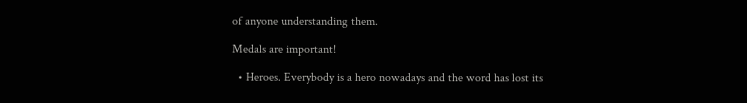of anyone understanding them.

Medals are important!

  • Heroes. Everybody is a hero nowadays and the word has lost its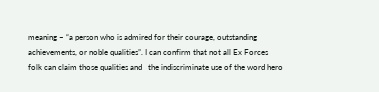meaning – “a person who is admired for their courage, outstanding achievements, or noble qualities”. I can confirm that not all Ex Forces folk can claim those qualities and   the indiscriminate use of the word hero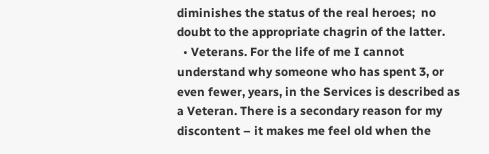diminishes the status of the real heroes;  no doubt to the appropriate chagrin of the latter.
  • Veterans. For the life of me I cannot understand why someone who has spent 3, or even fewer, years, in the Services is described as a Veteran. There is a secondary reason for my discontent – it makes me feel old when the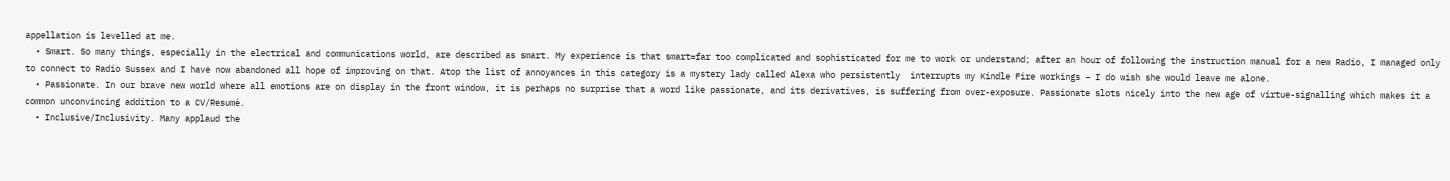appellation is levelled at me.
  • Smart. So many things, especially in the electrical and communications world, are described as smart. My experience is that smart=far too complicated and sophisticated for me to work or understand; after an hour of following the instruction manual for a new Radio, I managed only to connect to Radio Sussex and I have now abandoned all hope of improving on that. Atop the list of annoyances in this category is a mystery lady called Alexa who persistently  interrupts my Kindle Fire workings – I do wish she would leave me alone.
  • Passionate. In our brave new world where all emotions are on display in the front window, it is perhaps no surprise that a word like passionate, and its derivatives, is suffering from over-exposure. Passionate slots nicely into the new age of virtue-signalling which makes it a common unconvincing addition to a CV/Resumé.
  • Inclusive/Inclusivity. Many applaud the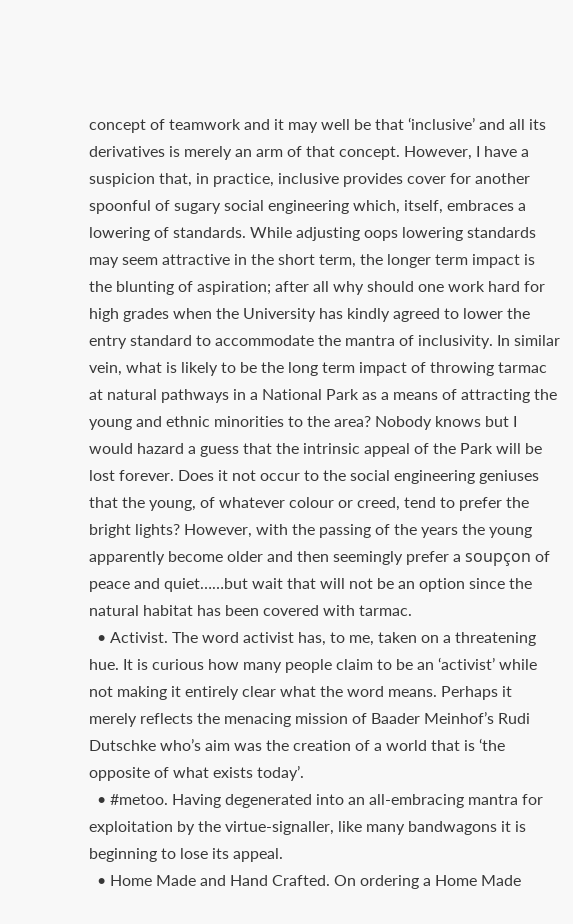concept of teamwork and it may well be that ‘inclusive’ and all its derivatives is merely an arm of that concept. However, I have a suspicion that, in practice, inclusive provides cover for another spoonful of sugary social engineering which, itself, embraces a lowering of standards. While adjusting oops lowering standards may seem attractive in the short term, the longer term impact is the blunting of aspiration; after all why should one work hard for high grades when the University has kindly agreed to lower the entry standard to accommodate the mantra of inclusivity. In similar vein, what is likely to be the long term impact of throwing tarmac at natural pathways in a National Park as a means of attracting the young and ethnic minorities to the area? Nobody knows but I would hazard a guess that the intrinsic appeal of the Park will be lost forever. Does it not occur to the social engineering geniuses that the young, of whatever colour or creed, tend to prefer the bright lights? However, with the passing of the years the young apparently become older and then seemingly prefer a soupçon of peace and quiet……but wait that will not be an option since the natural habitat has been covered with tarmac.
  • Activist. The word activist has, to me, taken on a threatening hue. It is curious how many people claim to be an ‘activist’ while not making it entirely clear what the word means. Perhaps it merely reflects the menacing mission of Baader Meinhof’s Rudi Dutschke who’s aim was the creation of a world that is ‘the opposite of what exists today’.
  • #metoo. Having degenerated into an all-embracing mantra for exploitation by the virtue-signaller, like many bandwagons it is beginning to lose its appeal.
  • Home Made and Hand Crafted. On ordering a Home Made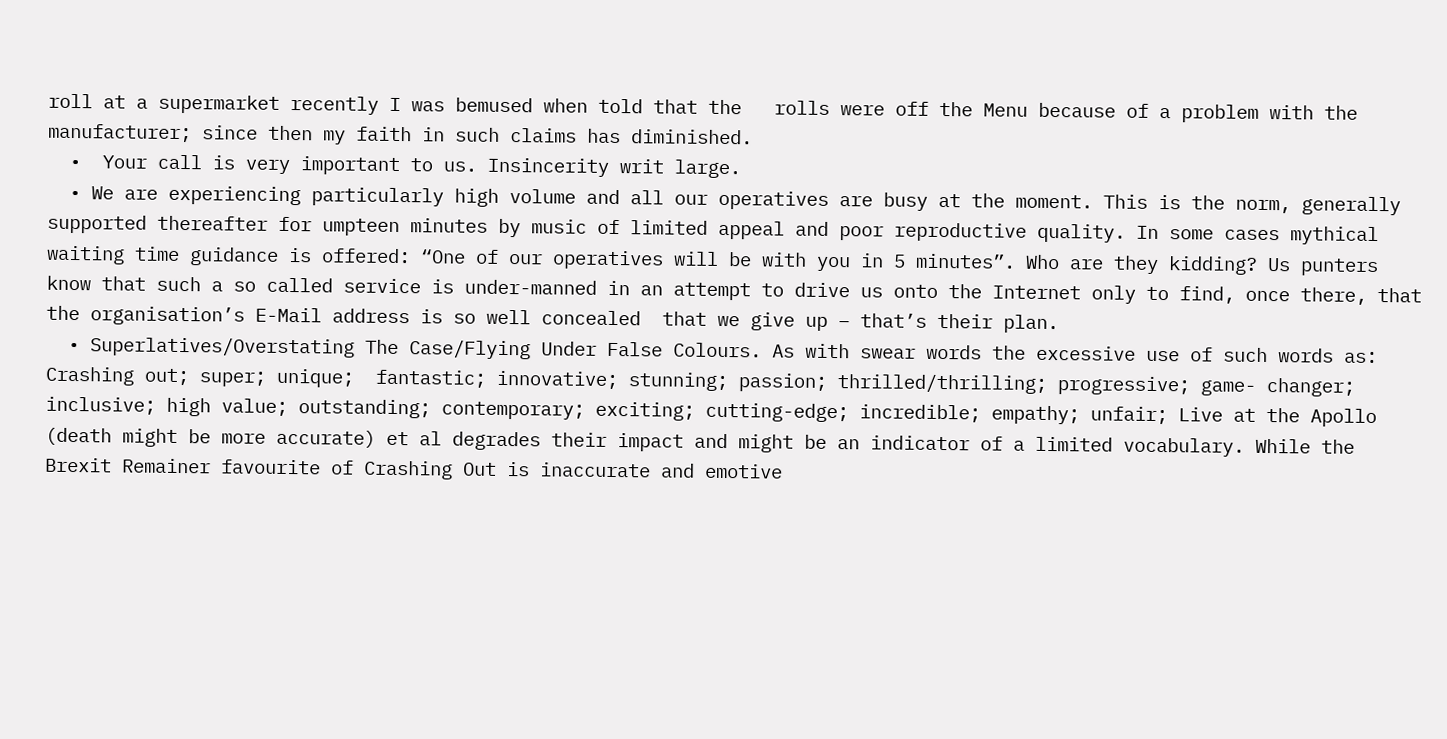roll at a supermarket recently I was bemused when told that the   rolls were off the Menu because of a problem with the manufacturer; since then my faith in such claims has diminished.
  •  Your call is very important to us. Insincerity writ large.
  • We are experiencing particularly high volume and all our operatives are busy at the moment. This is the norm, generally supported thereafter for umpteen minutes by music of limited appeal and poor reproductive quality. In some cases mythical waiting time guidance is offered: “One of our operatives will be with you in 5 minutes”. Who are they kidding? Us punters know that such a so called service is under-manned in an attempt to drive us onto the Internet only to find, once there, that the organisation’s E-Mail address is so well concealed  that we give up – that’s their plan.
  • Superlatives/Overstating The Case/Flying Under False Colours. As with swear words the excessive use of such words as: Crashing out; super; unique;  fantastic; innovative; stunning; passion; thrilled/thrilling; progressive; game- changer; inclusive; high value; outstanding; contemporary; exciting; cutting-edge; incredible; empathy; unfair; Live at the Apollo (death might be more accurate) et al degrades their impact and might be an indicator of a limited vocabulary. While the Brexit Remainer favourite of Crashing Out is inaccurate and emotive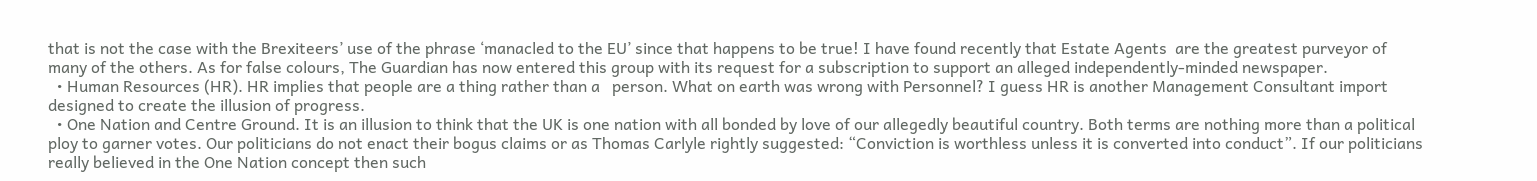that is not the case with the Brexiteers’ use of the phrase ‘manacled to the EU’ since that happens to be true! I have found recently that Estate Agents  are the greatest purveyor of many of the others. As for false colours, The Guardian has now entered this group with its request for a subscription to support an alleged independently-minded newspaper.
  • Human Resources (HR). HR implies that people are a thing rather than a   person. What on earth was wrong with Personnel? I guess HR is another Management Consultant import designed to create the illusion of progress.
  • One Nation and Centre Ground. It is an illusion to think that the UK is one nation with all bonded by love of our allegedly beautiful country. Both terms are nothing more than a political ploy to garner votes. Our politicians do not enact their bogus claims or as Thomas Carlyle rightly suggested: “Conviction is worthless unless it is converted into conduct”. If our politicians really believed in the One Nation concept then such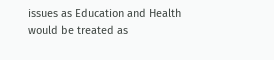issues as Education and Health would be treated as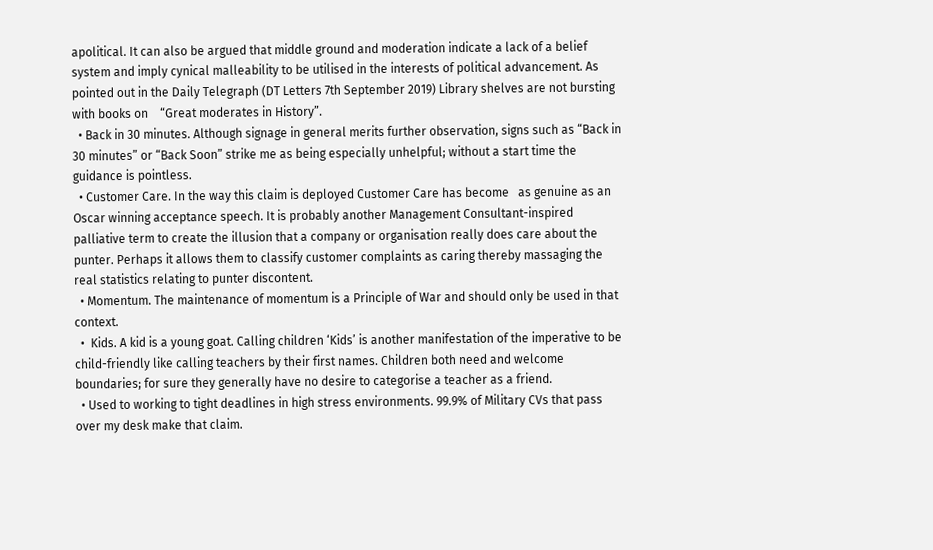apolitical. It can also be argued that middle ground and moderation indicate a lack of a belief system and imply cynical malleability to be utilised in the interests of political advancement. As pointed out in the Daily Telegraph (DT Letters 7th September 2019) Library shelves are not bursting with books on    “Great moderates in History”.
  • Back in 30 minutes. Although signage in general merits further observation, signs such as “Back in 30 minutes” or “Back Soon” strike me as being especially unhelpful; without a start time the guidance is pointless.
  • Customer Care. In the way this claim is deployed Customer Care has become   as genuine as an Oscar winning acceptance speech. It is probably another Management Consultant-inspired palliative term to create the illusion that a company or organisation really does care about the punter. Perhaps it allows them to classify customer complaints as caring thereby massaging the real statistics relating to punter discontent.
  • Momentum. The maintenance of momentum is a Principle of War and should only be used in that context.
  •  Kids. A kid is a young goat. Calling children ‘Kids’ is another manifestation of the imperative to be child-friendly like calling teachers by their first names. Children both need and welcome boundaries; for sure they generally have no desire to categorise a teacher as a friend.
  • Used to working to tight deadlines in high stress environments. 99.9% of Military CVs that pass over my desk make that claim.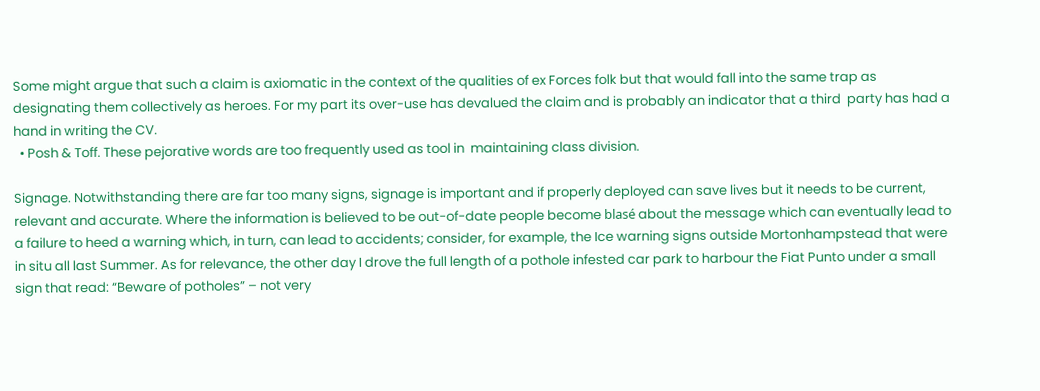Some might argue that such a claim is axiomatic in the context of the qualities of ex Forces folk but that would fall into the same trap as designating them collectively as heroes. For my part its over-use has devalued the claim and is probably an indicator that a third  party has had a hand in writing the CV.
  • Posh & Toff. These pejorative words are too frequently used as tool in  maintaining class division.

Signage. Notwithstanding there are far too many signs, signage is important and if properly deployed can save lives but it needs to be current, relevant and accurate. Where the information is believed to be out-of-date people become blasé about the message which can eventually lead to a failure to heed a warning which, in turn, can lead to accidents; consider, for example, the Ice warning signs outside Mortonhampstead that were in situ all last Summer. As for relevance, the other day I drove the full length of a pothole infested car park to harbour the Fiat Punto under a small sign that read: “Beware of potholes” – not very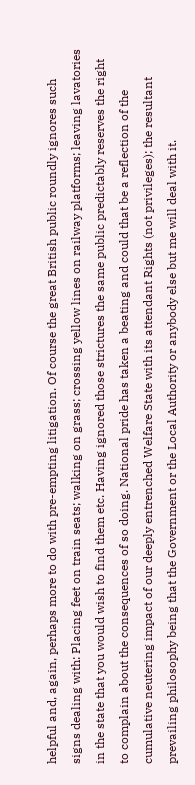helpful and, again, perhaps more to do with pre-empting litigation. Of course the great British public roundly ignores such signs dealing with: Placing feet on train seats; walking on grass; crossing yellow lines on railway platforms; leaving lavatories in the state that you would wish to find them etc. Having ignored those strictures the same public predictably reserves the right to complain about the consequences of so doing. National pride has taken a beating and could that be a reflection of the cumulative neutering impact of our deeply entrenched Welfare State with its attendant Rights (not privileges); the resultant prevailing philosophy being that the Government or the Local Authority or anybody else but me will deal with it.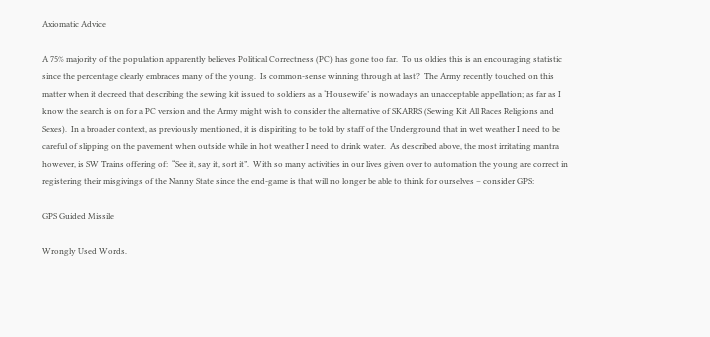Axiomatic Advice

A 75% majority of the population apparently believes Political Correctness (PC) has gone too far.  To us oldies this is an encouraging statistic since the percentage clearly embraces many of the young.  Is common-sense winning through at last?  The Army recently touched on this matter when it decreed that describing the sewing kit issued to soldiers as a ‘Housewife’ is nowadays an unacceptable appellation; as far as I know the search is on for a PC version and the Army might wish to consider the alternative of SKARRS (Sewing Kit All Races Religions and Sexes).  In a broader context, as previously mentioned, it is dispiriting to be told by staff of the Underground that in wet weather I need to be careful of slipping on the pavement when outside while in hot weather I need to drink water.  As described above, the most irritating mantra however, is SW Trains offering of:  “See it, say it, sort it”.  With so many activities in our lives given over to automation the young are correct in registering their misgivings of the Nanny State since the end-game is that will no longer be able to think for ourselves – consider GPS:

GPS Guided Missile

Wrongly Used Words.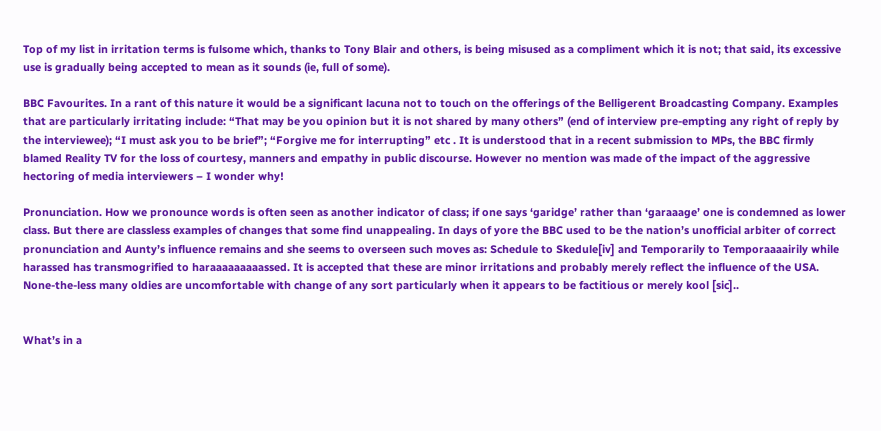Top of my list in irritation terms is fulsome which, thanks to Tony Blair and others, is being misused as a compliment which it is not; that said, its excessive use is gradually being accepted to mean as it sounds (ie, full of some).

BBC Favourites. In a rant of this nature it would be a significant lacuna not to touch on the offerings of the Belligerent Broadcasting Company. Examples that are particularly irritating include: “That may be you opinion but it is not shared by many others” (end of interview pre-empting any right of reply by the interviewee); “I must ask you to be brief”; “Forgive me for interrupting” etc . It is understood that in a recent submission to MPs, the BBC firmly blamed Reality TV for the loss of courtesy, manners and empathy in public discourse. However no mention was made of the impact of the aggressive hectoring of media interviewers – I wonder why!

Pronunciation. How we pronounce words is often seen as another indicator of class; if one says ‘garidge’ rather than ‘garaaage’ one is condemned as lower class. But there are classless examples of changes that some find unappealing. In days of yore the BBC used to be the nation’s unofficial arbiter of correct pronunciation and Aunty’s influence remains and she seems to overseen such moves as: Schedule to Skedule[iv] and Temporarily to Temporaaaairily while harassed has transmogrified to haraaaaaaaaassed. It is accepted that these are minor irritations and probably merely reflect the influence of the USA. None-the-less many oldies are uncomfortable with change of any sort particularly when it appears to be factitious or merely kool [sic]..


What’s in a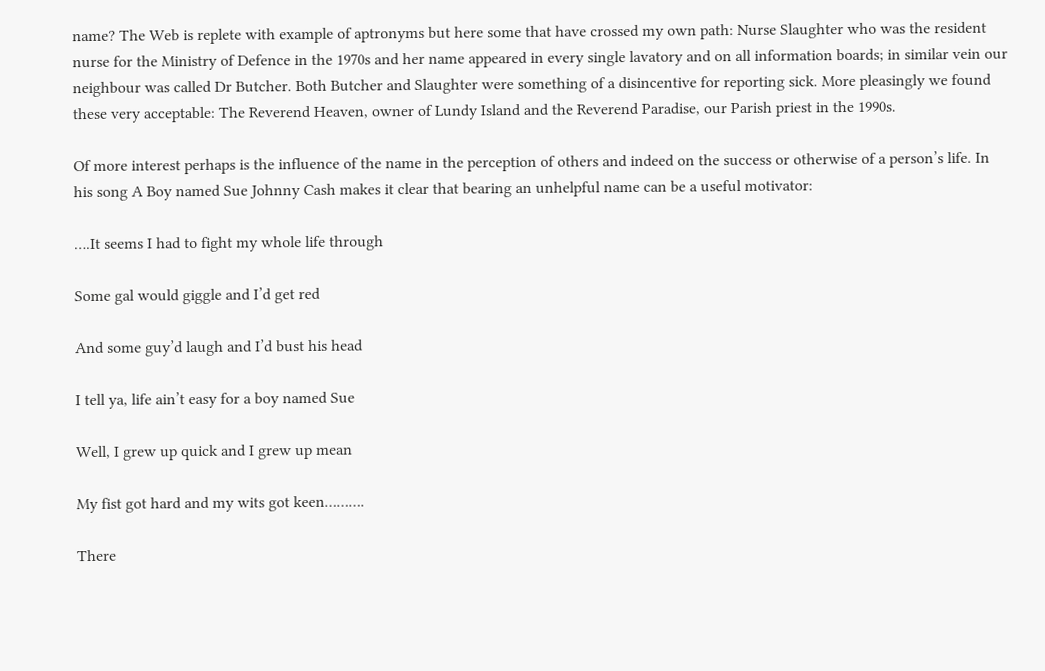name? The Web is replete with example of aptronyms but here some that have crossed my own path: Nurse Slaughter who was the resident nurse for the Ministry of Defence in the 1970s and her name appeared in every single lavatory and on all information boards; in similar vein our neighbour was called Dr Butcher. Both Butcher and Slaughter were something of a disincentive for reporting sick. More pleasingly we found these very acceptable: The Reverend Heaven, owner of Lundy Island and the Reverend Paradise, our Parish priest in the 1990s.

Of more interest perhaps is the influence of the name in the perception of others and indeed on the success or otherwise of a person’s life. In his song A Boy named Sue Johnny Cash makes it clear that bearing an unhelpful name can be a useful motivator:

….It seems I had to fight my whole life through

Some gal would giggle and I’d get red

And some guy’d laugh and I’d bust his head

I tell ya, life ain’t easy for a boy named Sue

Well, I grew up quick and I grew up mean

My fist got hard and my wits got keen……….

There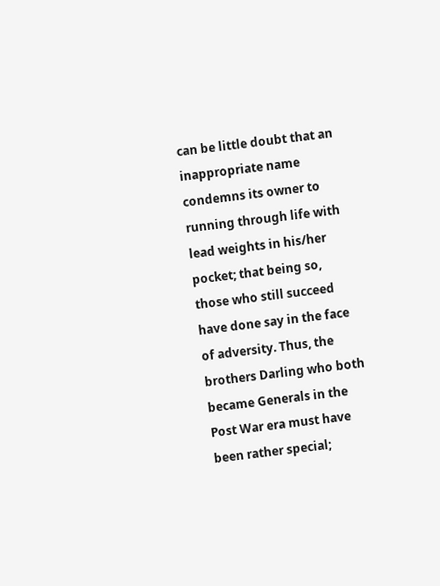can be little doubt that an inappropriate name condemns its owner to running through life with lead weights in his/her pocket; that being so, those who still succeed have done say in the face of adversity. Thus, the brothers Darling who both became Generals in the Post War era must have been rather special;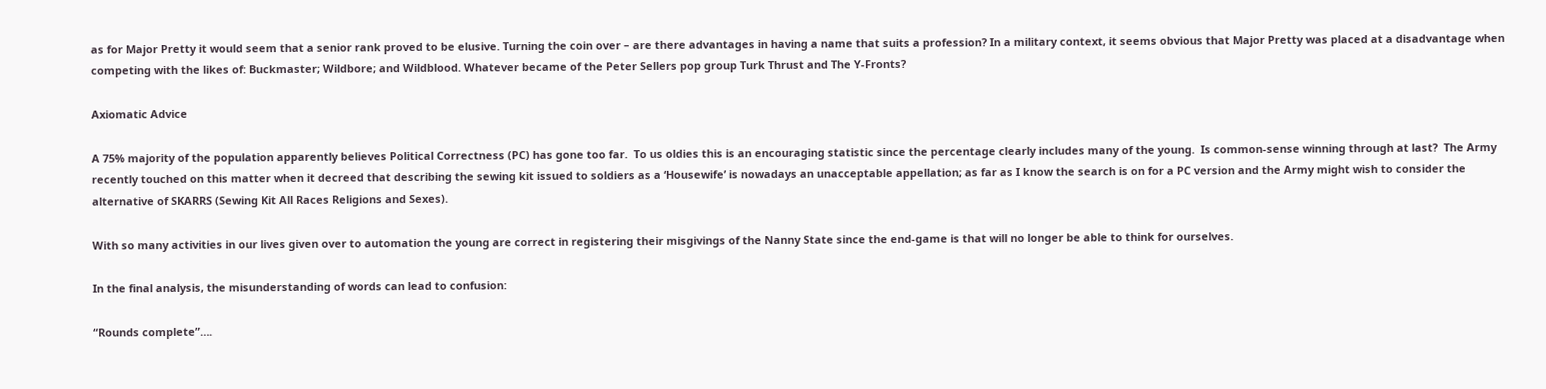as for Major Pretty it would seem that a senior rank proved to be elusive. Turning the coin over – are there advantages in having a name that suits a profession? In a military context, it seems obvious that Major Pretty was placed at a disadvantage when competing with the likes of: Buckmaster; Wildbore; and Wildblood. Whatever became of the Peter Sellers pop group Turk Thrust and The Y-Fronts?

Axiomatic Advice

A 75% majority of the population apparently believes Political Correctness (PC) has gone too far.  To us oldies this is an encouraging statistic since the percentage clearly includes many of the young.  Is common-sense winning through at last?  The Army recently touched on this matter when it decreed that describing the sewing kit issued to soldiers as a ‘Housewife’ is nowadays an unacceptable appellation; as far as I know the search is on for a PC version and the Army might wish to consider the alternative of SKARRS (Sewing Kit All Races Religions and Sexes).

With so many activities in our lives given over to automation the young are correct in registering their misgivings of the Nanny State since the end-game is that will no longer be able to think for ourselves.

In the final analysis, the misunderstanding of words can lead to confusion:

“Rounds complete”….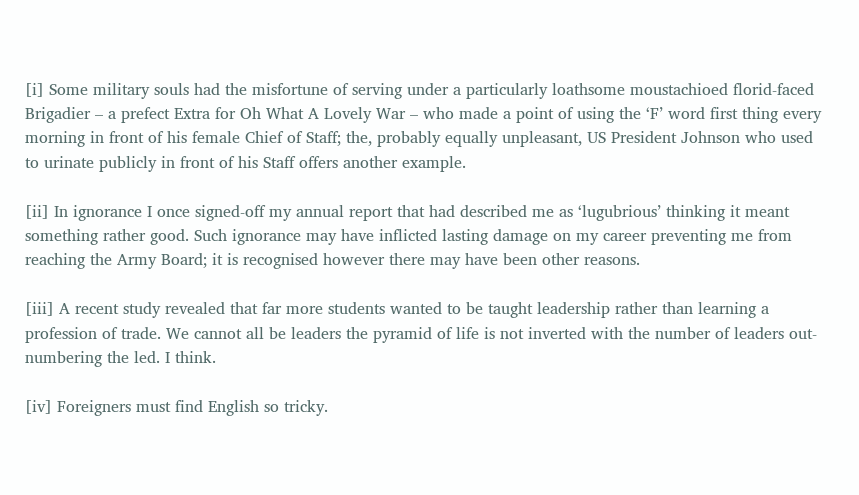[i] Some military souls had the misfortune of serving under a particularly loathsome moustachioed florid-faced Brigadier – a prefect Extra for Oh What A Lovely War – who made a point of using the ‘F’ word first thing every morning in front of his female Chief of Staff; the, probably equally unpleasant, US President Johnson who used to urinate publicly in front of his Staff offers another example.

[ii] In ignorance I once signed-off my annual report that had described me as ‘lugubrious’ thinking it meant something rather good. Such ignorance may have inflicted lasting damage on my career preventing me from reaching the Army Board; it is recognised however there may have been other reasons.

[iii] A recent study revealed that far more students wanted to be taught leadership rather than learning a profession of trade. We cannot all be leaders the pyramid of life is not inverted with the number of leaders out-numbering the led. I think.

[iv] Foreigners must find English so tricky.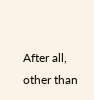After all, other than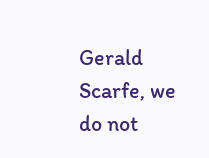Gerald Scarfe, we do not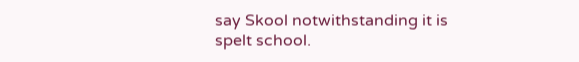say Skool notwithstanding it is spelt school.